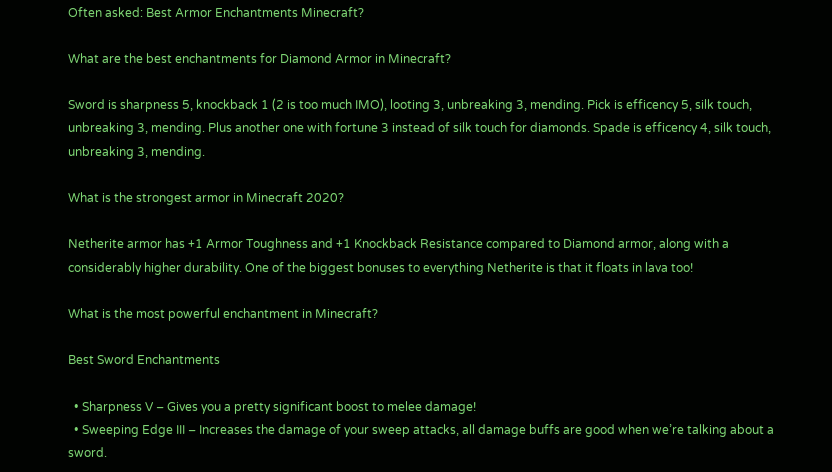Often asked: Best Armor Enchantments Minecraft?

What are the best enchantments for Diamond Armor in Minecraft?

Sword is sharpness 5, knockback 1 (2 is too much IMO), looting 3, unbreaking 3, mending. Pick is efficency 5, silk touch, unbreaking 3, mending. Plus another one with fortune 3 instead of silk touch for diamonds. Spade is efficency 4, silk touch, unbreaking 3, mending.

What is the strongest armor in Minecraft 2020?

Netherite armor has +1 Armor Toughness and +1 Knockback Resistance compared to Diamond armor, along with a considerably higher durability. One of the biggest bonuses to everything Netherite is that it floats in lava too!

What is the most powerful enchantment in Minecraft?

Best Sword Enchantments

  • Sharpness V – Gives you a pretty significant boost to melee damage!
  • Sweeping Edge III – Increases the damage of your sweep attacks, all damage buffs are good when we’re talking about a sword.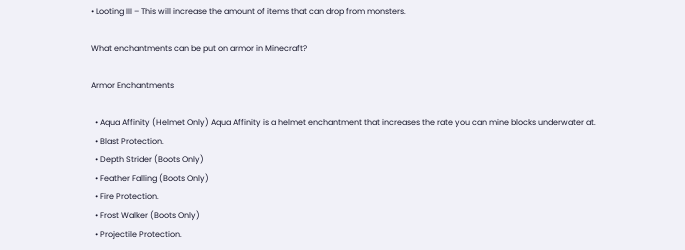• Looting III – This will increase the amount of items that can drop from monsters.

What enchantments can be put on armor in Minecraft?

Armor Enchantments

  • Aqua Affinity (Helmet Only) Aqua Affinity is a helmet enchantment that increases the rate you can mine blocks underwater at.
  • Blast Protection.
  • Depth Strider (Boots Only)
  • Feather Falling (Boots Only)
  • Fire Protection.
  • Frost Walker (Boots Only)
  • Projectile Protection.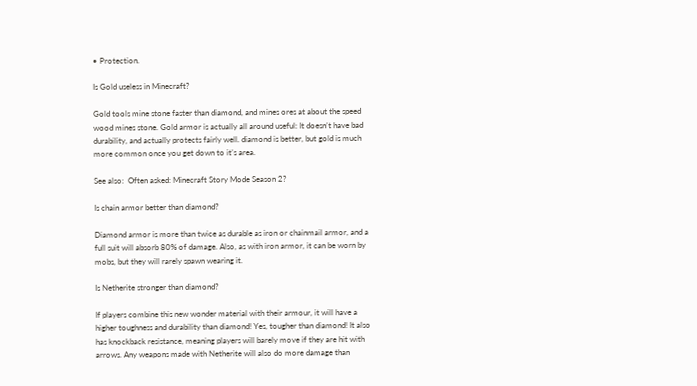• Protection.

Is Gold useless in Minecraft?

Gold tools mine stone faster than diamond, and mines ores at about the speed wood mines stone. Gold armor is actually all around useful: It doesn’t have bad durability, and actually protects fairly well. diamond is better, but gold is much more common once you get down to it’s area.

See also:  Often asked: Minecraft Story Mode Season 2?

Is chain armor better than diamond?

Diamond armor is more than twice as durable as iron or chainmail armor, and a full suit will absorb 80% of damage. Also, as with iron armor, it can be worn by mobs, but they will rarely spawn wearing it.

Is Netherite stronger than diamond?

If players combine this new wonder material with their armour, it will have a higher toughness and durability than diamond! Yes, tougher than diamond! It also has knockback resistance, meaning players will barely move if they are hit with arrows. Any weapons made with Netherite will also do more damage than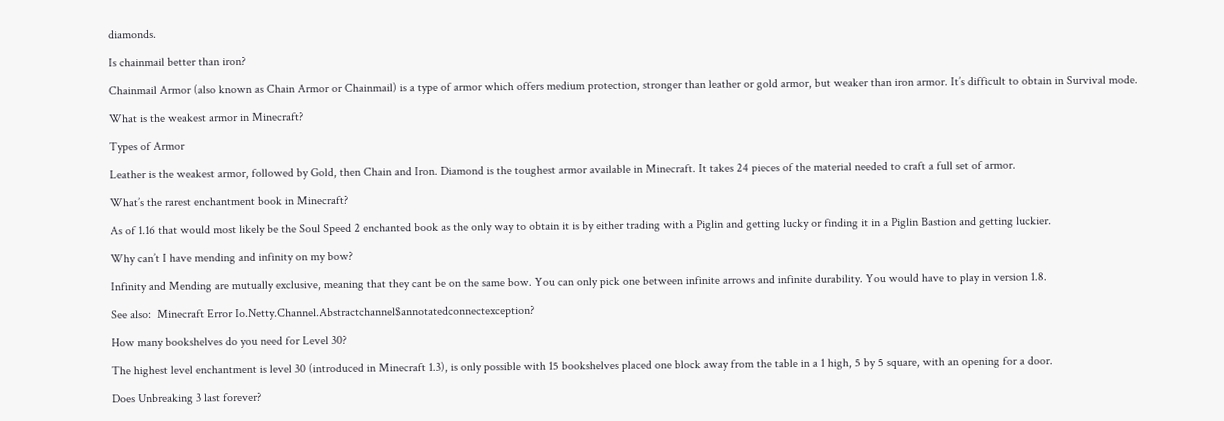diamonds.

Is chainmail better than iron?

Chainmail Armor (also known as Chain Armor or Chainmail) is a type of armor which offers medium protection, stronger than leather or gold armor, but weaker than iron armor. It’s difficult to obtain in Survival mode.

What is the weakest armor in Minecraft?

Types of Armor

Leather is the weakest armor, followed by Gold, then Chain and Iron. Diamond is the toughest armor available in Minecraft. It takes 24 pieces of the material needed to craft a full set of armor.

What’s the rarest enchantment book in Minecraft?

As of 1.16 that would most likely be the Soul Speed 2 enchanted book as the only way to obtain it is by either trading with a Piglin and getting lucky or finding it in a Piglin Bastion and getting luckier.

Why can’t I have mending and infinity on my bow?

Infinity and Mending are mutually exclusive, meaning that they cant be on the same bow. You can only pick one between infinite arrows and infinite durability. You would have to play in version 1.8.

See also:  Minecraft Error Io.Netty.Channel.Abstractchannel$annotatedconnectexception?

How many bookshelves do you need for Level 30?

The highest level enchantment is level 30 (introduced in Minecraft 1.3), is only possible with 15 bookshelves placed one block away from the table in a 1 high, 5 by 5 square, with an opening for a door.

Does Unbreaking 3 last forever?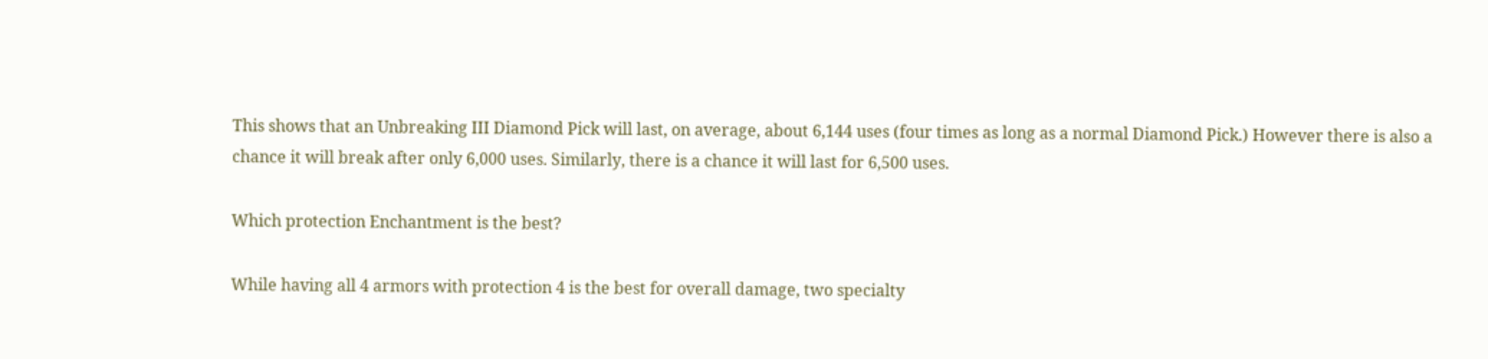This shows that an Unbreaking III Diamond Pick will last, on average, about 6,144 uses (four times as long as a normal Diamond Pick.) However there is also a chance it will break after only 6,000 uses. Similarly, there is a chance it will last for 6,500 uses.

Which protection Enchantment is the best?

While having all 4 armors with protection 4 is the best for overall damage, two specialty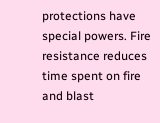protections have special powers. Fire resistance reduces time spent on fire and blast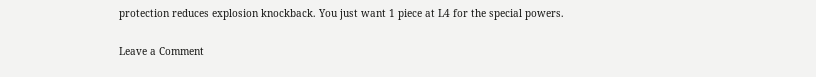protection reduces explosion knockback. You just want 1 piece at L4 for the special powers.

Leave a Comment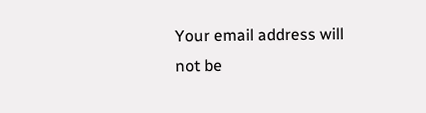Your email address will not be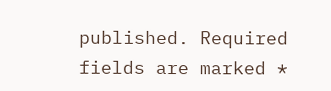published. Required fields are marked *